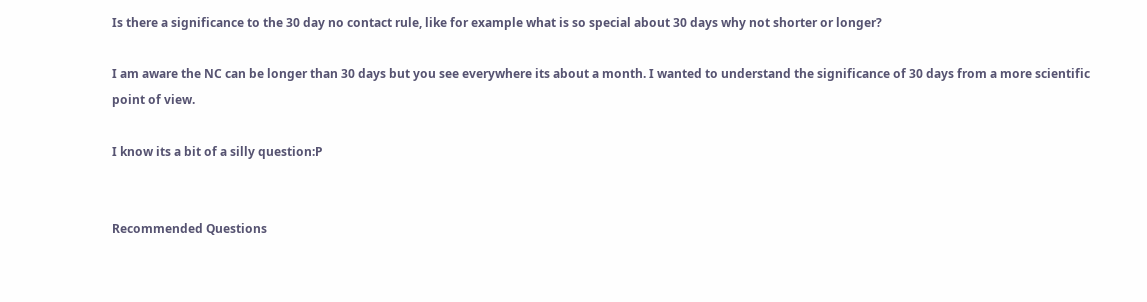Is there a significance to the 30 day no contact rule, like for example what is so special about 30 days why not shorter or longer?

I am aware the NC can be longer than 30 days but you see everywhere its about a month. I wanted to understand the significance of 30 days from a more scientific point of view.

I know its a bit of a silly question:P


Recommended Questions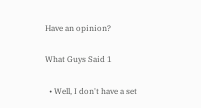Have an opinion?

What Guys Said 1

  • Well, I don't have a set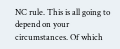NC rule. This is all going to depend on your circumstances. Of which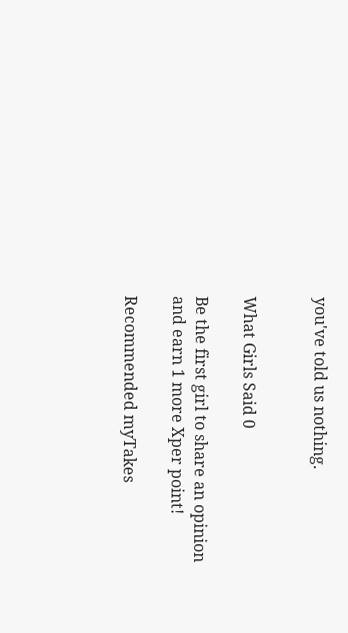you've told us nothing.


What Girls Said 0

Be the first girl to share an opinion
and earn 1 more Xper point!

Recommended myTakes